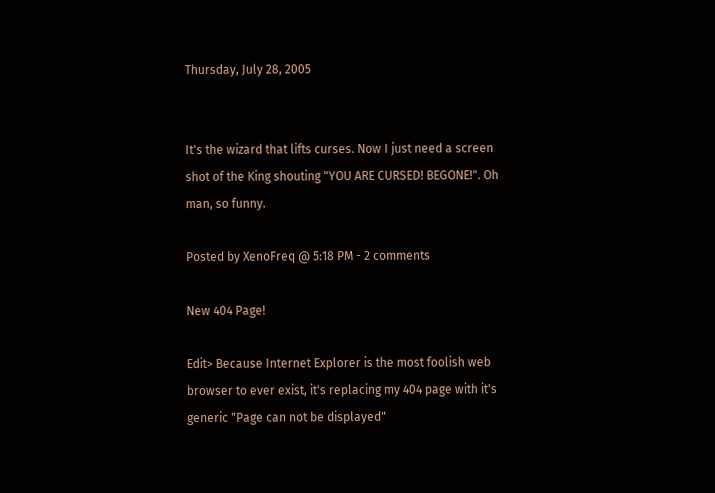Thursday, July 28, 2005


It's the wizard that lifts curses. Now I just need a screen shot of the King shouting "YOU ARE CURSED! BEGONE!". Oh man, so funny.

Posted by XenoFreq @ 5:18 PM - 2 comments

New 404 Page!

Edit> Because Internet Explorer is the most foolish web browser to ever exist, it's replacing my 404 page with it's generic "Page can not be displayed"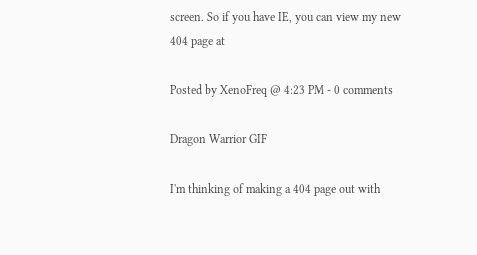screen. So if you have IE, you can view my new 404 page at

Posted by XenoFreq @ 4:23 PM - 0 comments

Dragon Warrior GIF

I'm thinking of making a 404 page out with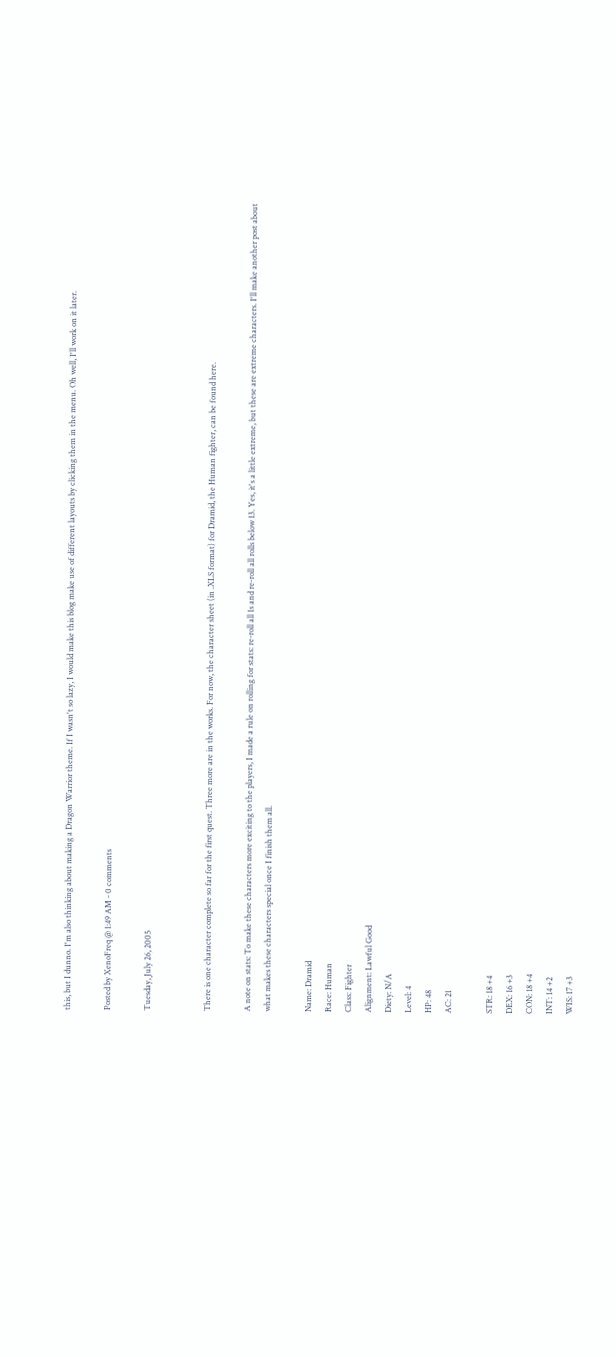this, but I dunno. I'm also thinking about making a Dragon Warrior theme. If I wasn't so lazy, I would make this blog make use of different layouts by clicking them in the menu. Oh well, I'll work on it later.

Posted by XenoFreq @ 1:49 AM - 0 comments

Tuesday, July 26, 2005


There is one character complete so far for the first quest. Three more are in the works. For now, the character sheet (in .XLS format) for Dramid, the Human fighter, can be found here.

A note on stats: To make these characters more exciting to the players, I made a rule on rolling for stats: re-roll all 1s and re-roll all rolls below 13. Yes, it's a little extreme, but these are extreme characters. I'll make another post about what makes these characters special once I finish them all.

Name: Dramid
Race: Human
Class: Fighter
Alignment: Lawful Good
Diety: N/A
Level: 4
HP: 48
AC: 21

STR: 18 +4
DEX: 16 +3
CON: 18 +4
INT: 14 +2
WIS: 17 +3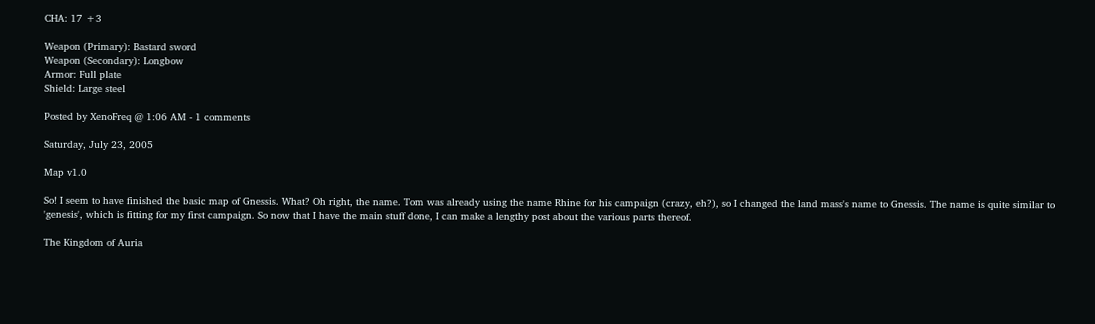CHA: 17 +3

Weapon (Primary): Bastard sword
Weapon (Secondary): Longbow
Armor: Full plate
Shield: Large steel

Posted by XenoFreq @ 1:06 AM - 1 comments

Saturday, July 23, 2005

Map v1.0

So! I seem to have finished the basic map of Gnessis. What? Oh right, the name. Tom was already using the name Rhine for his campaign (crazy, eh?), so I changed the land mass's name to Gnessis. The name is quite similar to 'genesis', which is fitting for my first campaign. So now that I have the main stuff done, I can make a lengthy post about the various parts thereof.

The Kingdom of Auria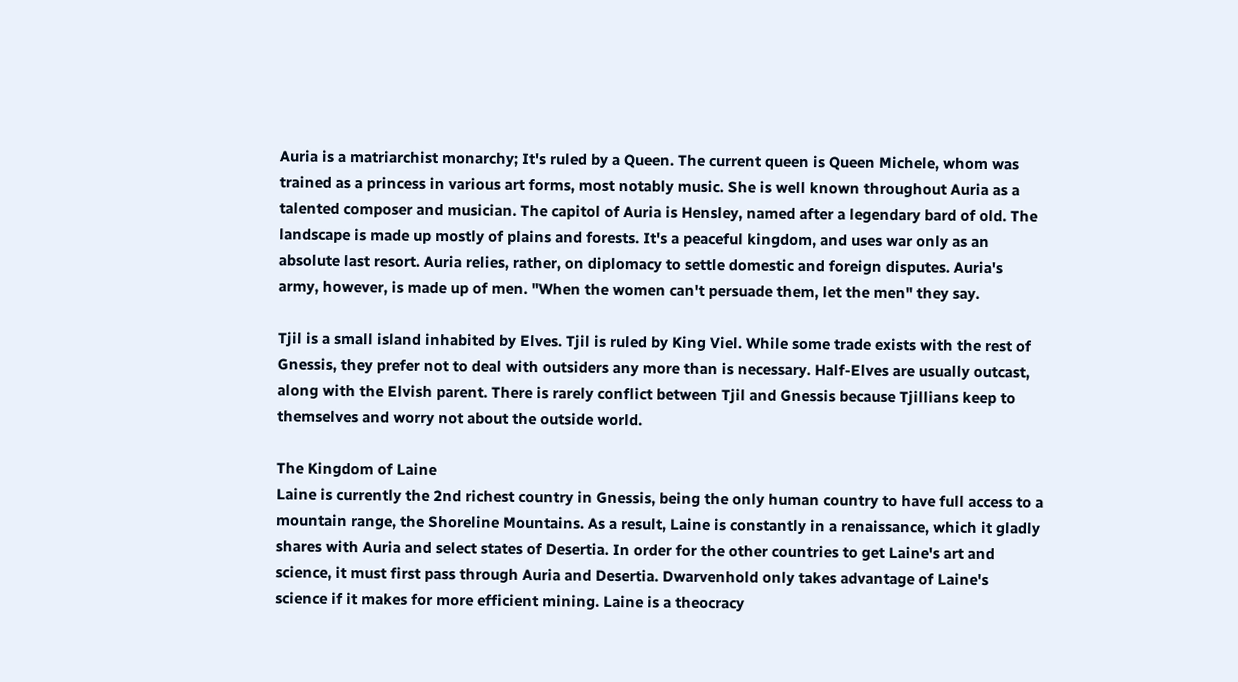Auria is a matriarchist monarchy; It's ruled by a Queen. The current queen is Queen Michele, whom was trained as a princess in various art forms, most notably music. She is well known throughout Auria as a talented composer and musician. The capitol of Auria is Hensley, named after a legendary bard of old. The landscape is made up mostly of plains and forests. It's a peaceful kingdom, and uses war only as an absolute last resort. Auria relies, rather, on diplomacy to settle domestic and foreign disputes. Auria's army, however, is made up of men. "When the women can't persuade them, let the men" they say.

Tjil is a small island inhabited by Elves. Tjil is ruled by King Viel. While some trade exists with the rest of Gnessis, they prefer not to deal with outsiders any more than is necessary. Half-Elves are usually outcast, along with the Elvish parent. There is rarely conflict between Tjil and Gnessis because Tjillians keep to themselves and worry not about the outside world.

The Kingdom of Laine
Laine is currently the 2nd richest country in Gnessis, being the only human country to have full access to a mountain range, the Shoreline Mountains. As a result, Laine is constantly in a renaissance, which it gladly shares with Auria and select states of Desertia. In order for the other countries to get Laine's art and science, it must first pass through Auria and Desertia. Dwarvenhold only takes advantage of Laine's science if it makes for more efficient mining. Laine is a theocracy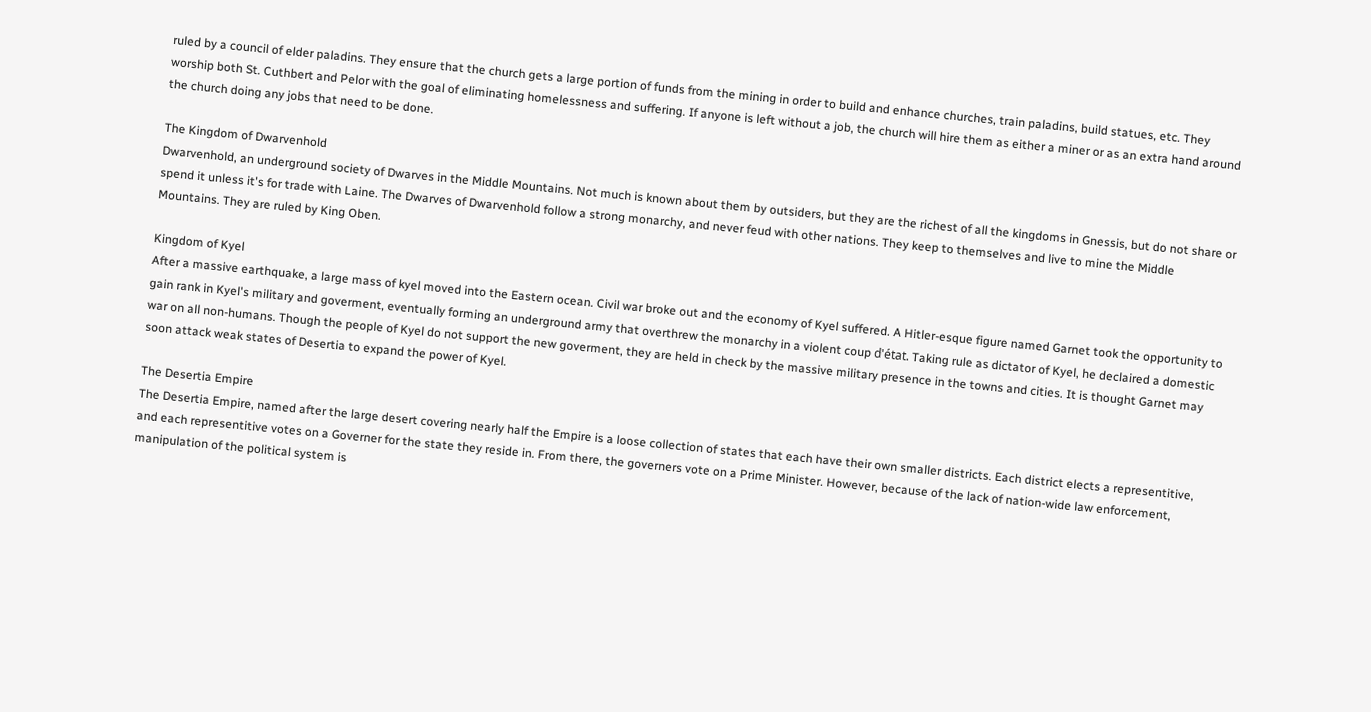ruled by a council of elder paladins. They ensure that the church gets a large portion of funds from the mining in order to build and enhance churches, train paladins, build statues, etc. They worship both St. Cuthbert and Pelor with the goal of eliminating homelessness and suffering. If anyone is left without a job, the church will hire them as either a miner or as an extra hand around the church doing any jobs that need to be done.

The Kingdom of Dwarvenhold
Dwarvenhold, an underground society of Dwarves in the Middle Mountains. Not much is known about them by outsiders, but they are the richest of all the kingdoms in Gnessis, but do not share or spend it unless it's for trade with Laine. The Dwarves of Dwarvenhold follow a strong monarchy, and never feud with other nations. They keep to themselves and live to mine the Middle Mountains. They are ruled by King Oben.

Kingdom of Kyel
After a massive earthquake, a large mass of kyel moved into the Eastern ocean. Civil war broke out and the economy of Kyel suffered. A Hitler-esque figure named Garnet took the opportunity to gain rank in Kyel's military and goverment, eventually forming an underground army that overthrew the monarchy in a violent coup d'état. Taking rule as dictator of Kyel, he declaired a domestic war on all non-humans. Though the people of Kyel do not support the new goverment, they are held in check by the massive military presence in the towns and cities. It is thought Garnet may soon attack weak states of Desertia to expand the power of Kyel.

The Desertia Empire
The Desertia Empire, named after the large desert covering nearly half the Empire is a loose collection of states that each have their own smaller districts. Each district elects a representitive, and each representitive votes on a Governer for the state they reside in. From there, the governers vote on a Prime Minister. However, because of the lack of nation-wide law enforcement, manipulation of the political system is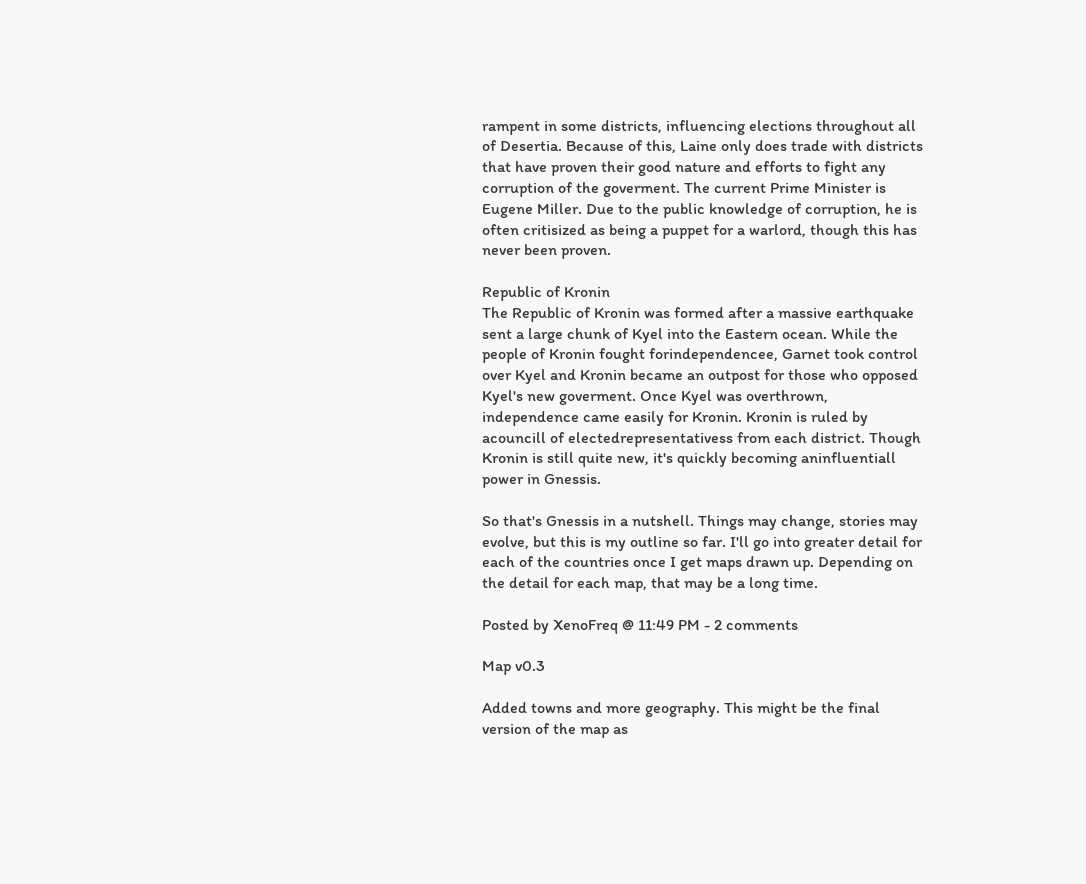rampent in some districts, influencing elections throughout all of Desertia. Because of this, Laine only does trade with districts that have proven their good nature and efforts to fight any corruption of the goverment. The current Prime Minister is Eugene Miller. Due to the public knowledge of corruption, he is often critisized as being a puppet for a warlord, though this has never been proven.

Republic of Kronin
The Republic of Kronin was formed after a massive earthquake sent a large chunk of Kyel into the Eastern ocean. While the people of Kronin fought forindependencee, Garnet took control over Kyel and Kronin became an outpost for those who opposed Kyel's new goverment. Once Kyel was overthrown, independence came easily for Kronin. Kronin is ruled by acouncill of electedrepresentativess from each district. Though Kronin is still quite new, it's quickly becoming aninfluentiall power in Gnessis.

So that's Gnessis in a nutshell. Things may change, stories may evolve, but this is my outline so far. I'll go into greater detail for each of the countries once I get maps drawn up. Depending on the detail for each map, that may be a long time.

Posted by XenoFreq @ 11:49 PM - 2 comments

Map v0.3

Added towns and more geography. This might be the final version of the map as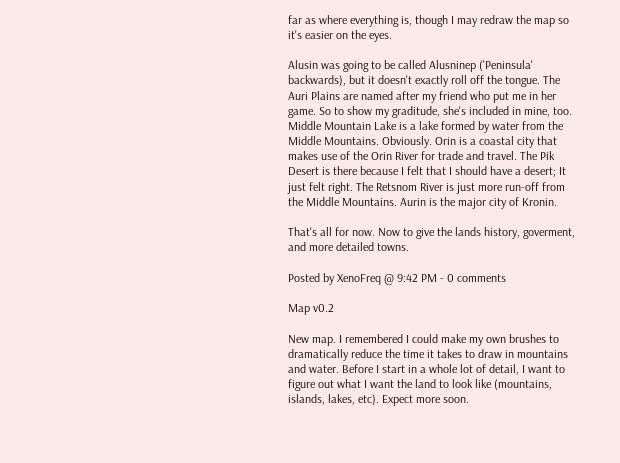far as where everything is, though I may redraw the map so it's easier on the eyes.

Alusin was going to be called Alusninep ('Peninsula' backwards), but it doesn't exactly roll off the tongue. The Auri Plains are named after my friend who put me in her game. So to show my graditude, she's included in mine, too. Middle Mountain Lake is a lake formed by water from the Middle Mountains. Obviously. Orin is a coastal city that makes use of the Orin River for trade and travel. The Pik Desert is there because I felt that I should have a desert; It just felt right. The Retsnom River is just more run-off from the Middle Mountains. Aurin is the major city of Kronin.

That's all for now. Now to give the lands history, goverment, and more detailed towns.

Posted by XenoFreq @ 9:42 PM - 0 comments

Map v0.2

New map. I remembered I could make my own brushes to dramatically reduce the time it takes to draw in mountains and water. Before I start in a whole lot of detail, I want to figure out what I want the land to look like (mountains, islands, lakes, etc). Expect more soon.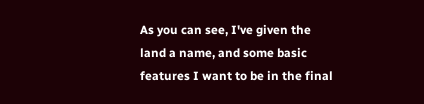As you can see, I've given the land a name, and some basic features I want to be in the final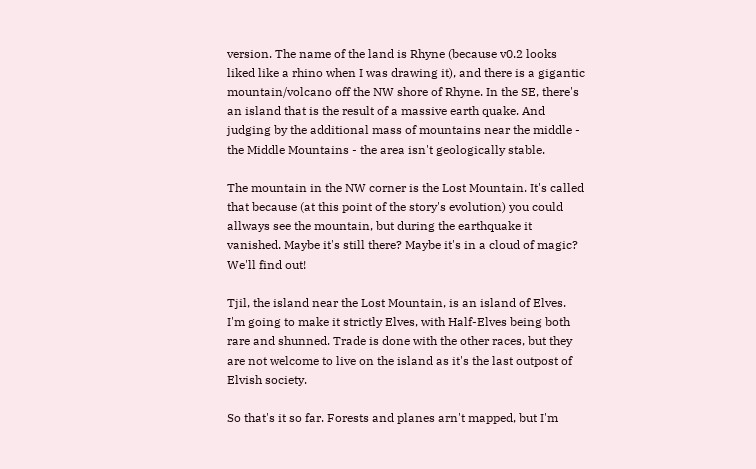version. The name of the land is Rhyne (because v0.2 looks liked like a rhino when I was drawing it), and there is a gigantic mountain/volcano off the NW shore of Rhyne. In the SE, there's an island that is the result of a massive earth quake. And judging by the additional mass of mountains near the middle - the Middle Mountains - the area isn't geologically stable.

The mountain in the NW corner is the Lost Mountain. It's called that because (at this point of the story's evolution) you could allways see the mountain, but during the earthquake it vanished. Maybe it's still there? Maybe it's in a cloud of magic? We'll find out!

Tjil, the island near the Lost Mountain, is an island of Elves. I'm going to make it strictly Elves, with Half-Elves being both rare and shunned. Trade is done with the other races, but they are not welcome to live on the island as it's the last outpost of Elvish society.

So that's it so far. Forests and planes arn't mapped, but I'm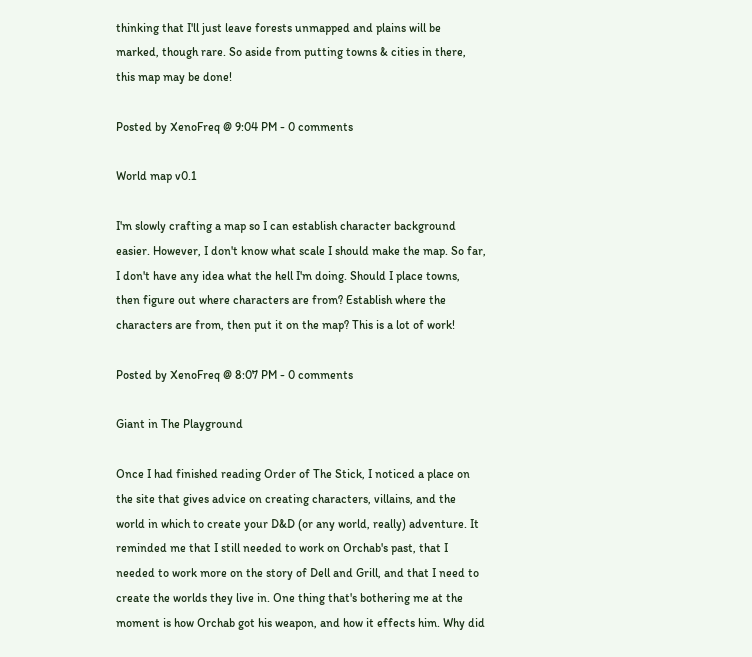thinking that I'll just leave forests unmapped and plains will be marked, though rare. So aside from putting towns & cities in there, this map may be done!

Posted by XenoFreq @ 9:04 PM - 0 comments

World map v0.1

I'm slowly crafting a map so I can establish character background easier. However, I don't know what scale I should make the map. So far, I don't have any idea what the hell I'm doing. Should I place towns, then figure out where characters are from? Establish where the characters are from, then put it on the map? This is a lot of work!

Posted by XenoFreq @ 8:07 PM - 0 comments

Giant in The Playground

Once I had finished reading Order of The Stick, I noticed a place on the site that gives advice on creating characters, villains, and the world in which to create your D&D (or any world, really) adventure. It reminded me that I still needed to work on Orchab's past, that I needed to work more on the story of Dell and Grill, and that I need to create the worlds they live in. One thing that's bothering me at the moment is how Orchab got his weapon, and how it effects him. Why did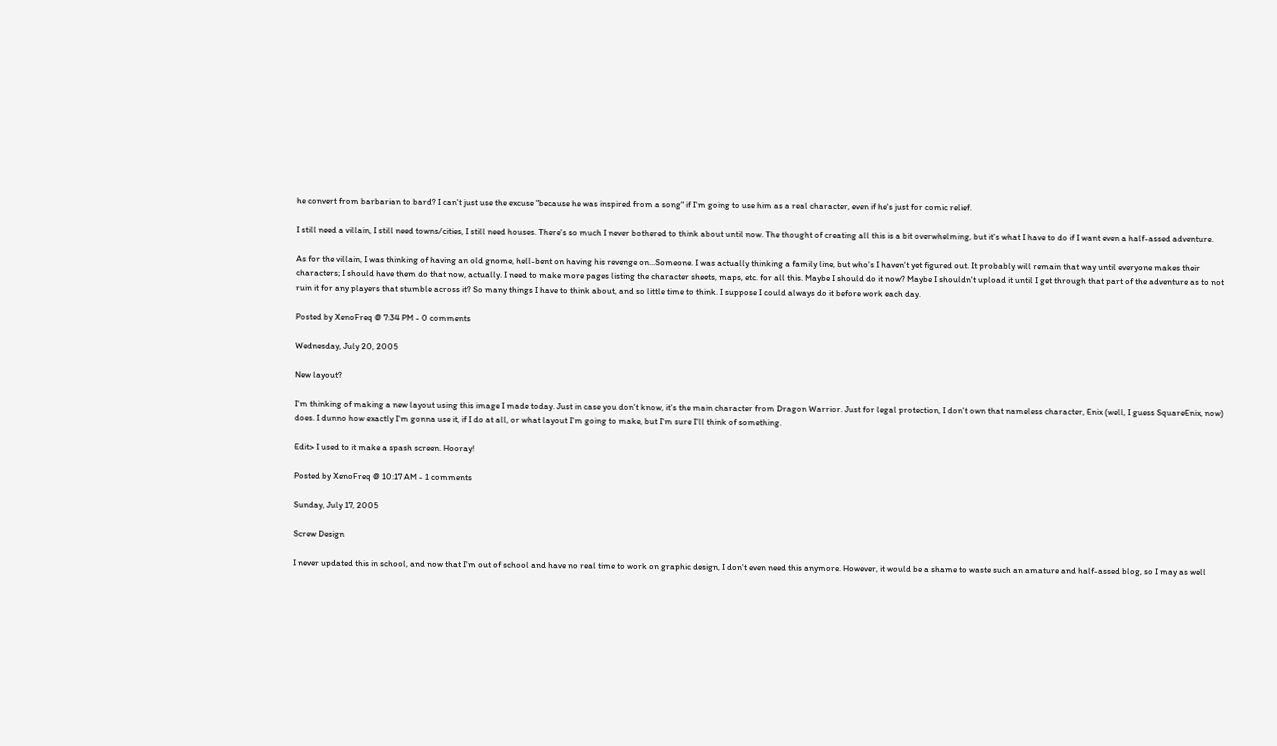he convert from barbarian to bard? I can't just use the excuse "because he was inspired from a song" if I'm going to use him as a real character, even if he's just for comic relief.

I still need a villain, I still need towns/cities, I still need houses. There's so much I never bothered to think about until now. The thought of creating all this is a bit overwhelming, but it's what I have to do if I want even a half-assed adventure.

As for the villain, I was thinking of having an old gnome, hell-bent on having his revenge on...Someone. I was actually thinking a family line, but who's I haven't yet figured out. It probably will remain that way until everyone makes their characters; I should have them do that now, actually. I need to make more pages listing the character sheets, maps, etc. for all this. Maybe I should do it now? Maybe I shouldn't upload it until I get through that part of the adventure as to not ruin it for any players that stumble across it? So many things I have to think about, and so little time to think. I suppose I could always do it before work each day.

Posted by XenoFreq @ 7:34 PM - 0 comments

Wednesday, July 20, 2005

New layout?

I'm thinking of making a new layout using this image I made today. Just in case you don't know, it's the main character from Dragon Warrior. Just for legal protection, I don't own that nameless character, Enix (well, I guess SquareEnix, now) does. I dunno how exactly I'm gonna use it, if I do at all, or what layout I'm going to make, but I'm sure I'll think of something.

Edit> I used to it make a spash screen. Hooray!

Posted by XenoFreq @ 10:17 AM - 1 comments

Sunday, July 17, 2005

Screw Design

I never updated this in school, and now that I'm out of school and have no real time to work on graphic design, I don't even need this anymore. However, it would be a shame to waste such an amature and half-assed blog, so I may as well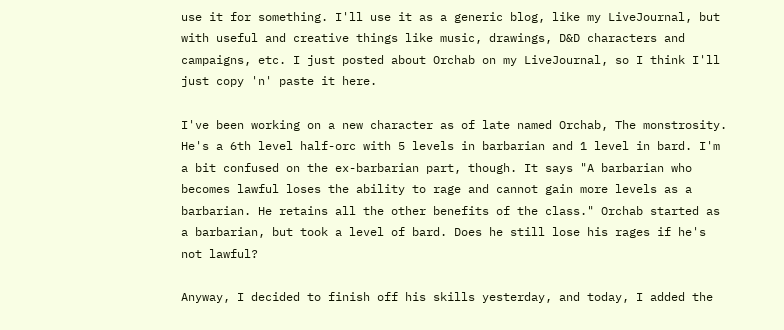use it for something. I'll use it as a generic blog, like my LiveJournal, but with useful and creative things like music, drawings, D&D characters and campaigns, etc. I just posted about Orchab on my LiveJournal, so I think I'll just copy 'n' paste it here.

I've been working on a new character as of late named Orchab, The monstrosity. He's a 6th level half-orc with 5 levels in barbarian and 1 level in bard. I'm a bit confused on the ex-barbarian part, though. It says "A barbarian who becomes lawful loses the ability to rage and cannot gain more levels as a barbarian. He retains all the other benefits of the class." Orchab started as a barbarian, but took a level of bard. Does he still lose his rages if he's not lawful?

Anyway, I decided to finish off his skills yesterday, and today, I added the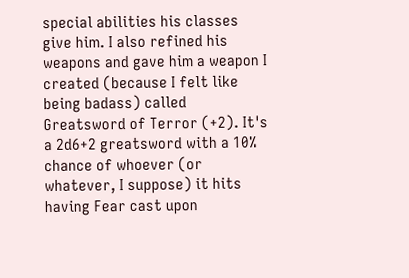special abilities his classes give him. I also refined his weapons and gave him a weapon I created (because I felt like being badass) called Greatsword of Terror (+2). It's a 2d6+2 greatsword with a 10% chance of whoever (or whatever, I suppose) it hits having Fear cast upon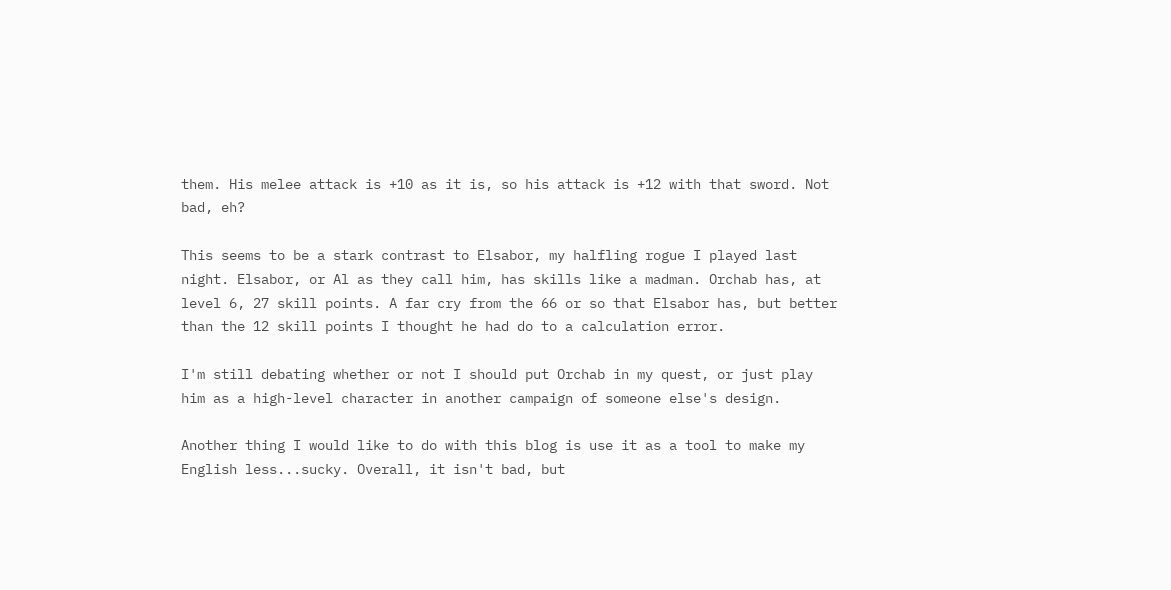them. His melee attack is +10 as it is, so his attack is +12 with that sword. Not bad, eh?

This seems to be a stark contrast to Elsabor, my halfling rogue I played last night. Elsabor, or Al as they call him, has skills like a madman. Orchab has, at level 6, 27 skill points. A far cry from the 66 or so that Elsabor has, but better than the 12 skill points I thought he had do to a calculation error.

I'm still debating whether or not I should put Orchab in my quest, or just play him as a high-level character in another campaign of someone else's design.

Another thing I would like to do with this blog is use it as a tool to make my English less...sucky. Overall, it isn't bad, but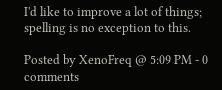I'd like to improve a lot of things; spelling is no exception to this.

Posted by XenoFreq @ 5:09 PM - 0 comments